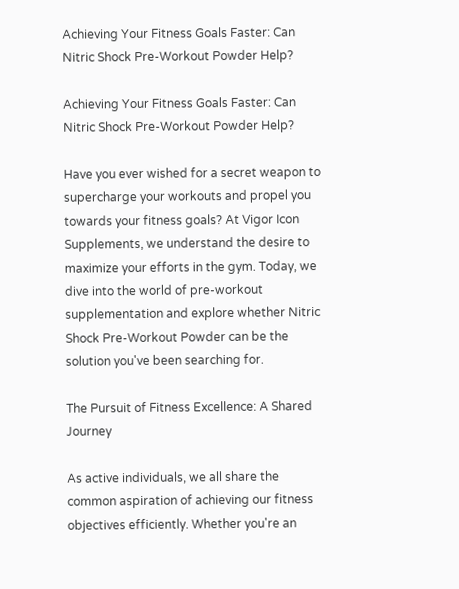Achieving Your Fitness Goals Faster: Can Nitric Shock Pre-Workout Powder Help?

Achieving Your Fitness Goals Faster: Can Nitric Shock Pre-Workout Powder Help?

Have you ever wished for a secret weapon to supercharge your workouts and propel you towards your fitness goals? At Vigor Icon Supplements, we understand the desire to maximize your efforts in the gym. Today, we dive into the world of pre-workout supplementation and explore whether Nitric Shock Pre-Workout Powder can be the solution you've been searching for.

The Pursuit of Fitness Excellence: A Shared Journey

As active individuals, we all share the common aspiration of achieving our fitness objectives efficiently. Whether you're an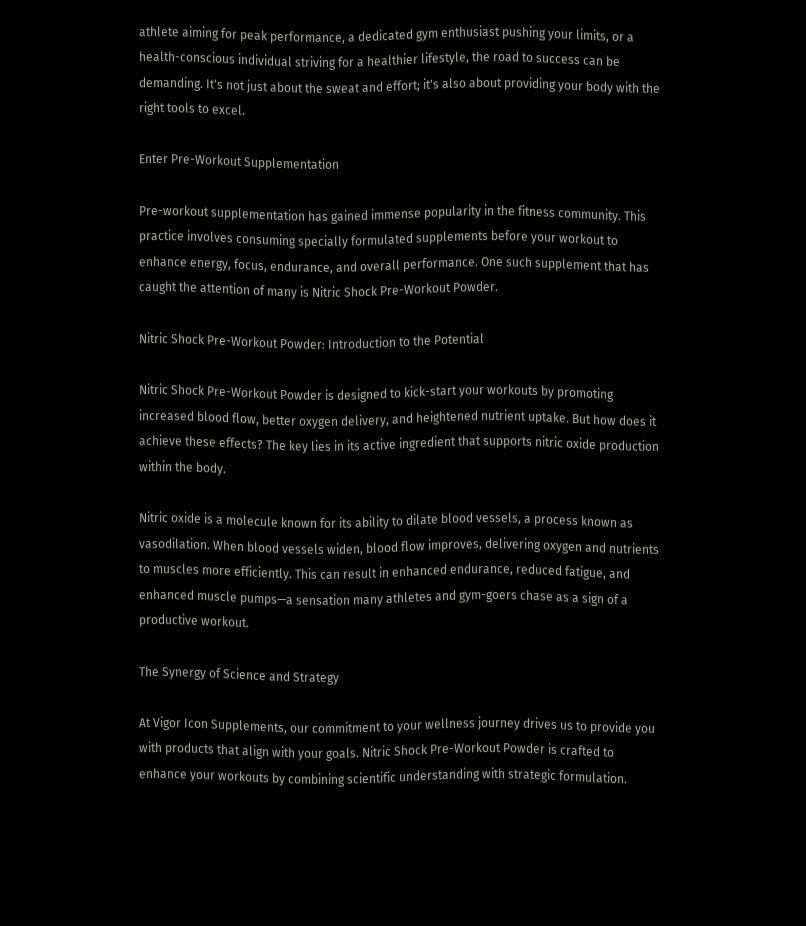athlete aiming for peak performance, a dedicated gym enthusiast pushing your limits, or a health-conscious individual striving for a healthier lifestyle, the road to success can be demanding. It's not just about the sweat and effort; it's also about providing your body with the right tools to excel.

Enter Pre-Workout Supplementation

Pre-workout supplementation has gained immense popularity in the fitness community. This practice involves consuming specially formulated supplements before your workout to enhance energy, focus, endurance, and overall performance. One such supplement that has caught the attention of many is Nitric Shock Pre-Workout Powder.

Nitric Shock Pre-Workout Powder: Introduction to the Potential

Nitric Shock Pre-Workout Powder is designed to kick-start your workouts by promoting increased blood flow, better oxygen delivery, and heightened nutrient uptake. But how does it achieve these effects? The key lies in its active ingredient that supports nitric oxide production within the body.

Nitric oxide is a molecule known for its ability to dilate blood vessels, a process known as vasodilation. When blood vessels widen, blood flow improves, delivering oxygen and nutrients to muscles more efficiently. This can result in enhanced endurance, reduced fatigue, and enhanced muscle pumps—a sensation many athletes and gym-goers chase as a sign of a productive workout.

The Synergy of Science and Strategy

At Vigor Icon Supplements, our commitment to your wellness journey drives us to provide you with products that align with your goals. Nitric Shock Pre-Workout Powder is crafted to enhance your workouts by combining scientific understanding with strategic formulation.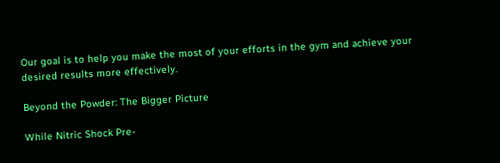Our goal is to help you make the most of your efforts in the gym and achieve your desired results more effectively.

Beyond the Powder: The Bigger Picture

While Nitric Shock Pre-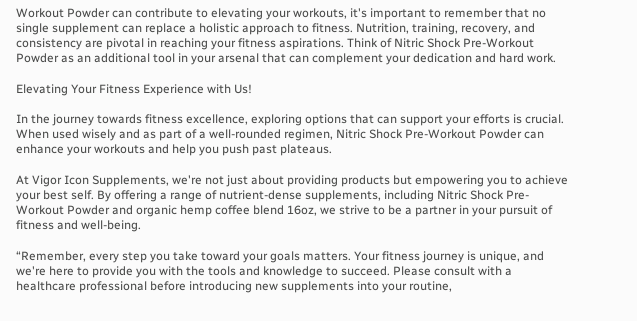Workout Powder can contribute to elevating your workouts, it's important to remember that no single supplement can replace a holistic approach to fitness. Nutrition, training, recovery, and consistency are pivotal in reaching your fitness aspirations. Think of Nitric Shock Pre-Workout Powder as an additional tool in your arsenal that can complement your dedication and hard work.

Elevating Your Fitness Experience with Us!

In the journey towards fitness excellence, exploring options that can support your efforts is crucial. When used wisely and as part of a well-rounded regimen, Nitric Shock Pre-Workout Powder can enhance your workouts and help you push past plateaus.

At Vigor Icon Supplements, we're not just about providing products but empowering you to achieve your best self. By offering a range of nutrient-dense supplements, including Nitric Shock Pre-Workout Powder and organic hemp coffee blend 16oz, we strive to be a partner in your pursuit of fitness and well-being.

“Remember, every step you take toward your goals matters. Your fitness journey is unique, and we're here to provide you with the tools and knowledge to succeed. Please consult with a healthcare professional before introducing new supplements into your routine,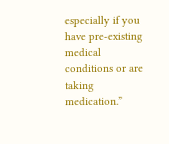especially if you have pre-existing medical conditions or are taking medication.”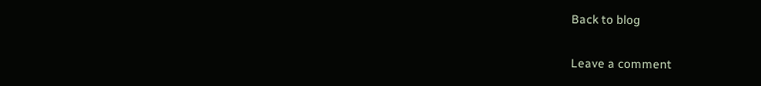Back to blog

Leave a comment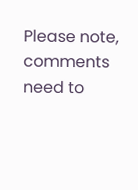Please note, comments need to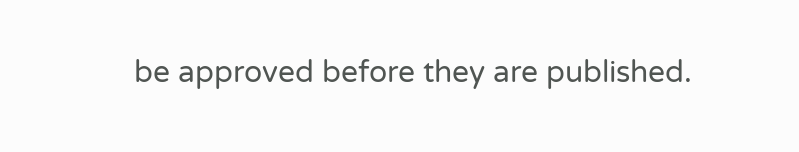be approved before they are published.